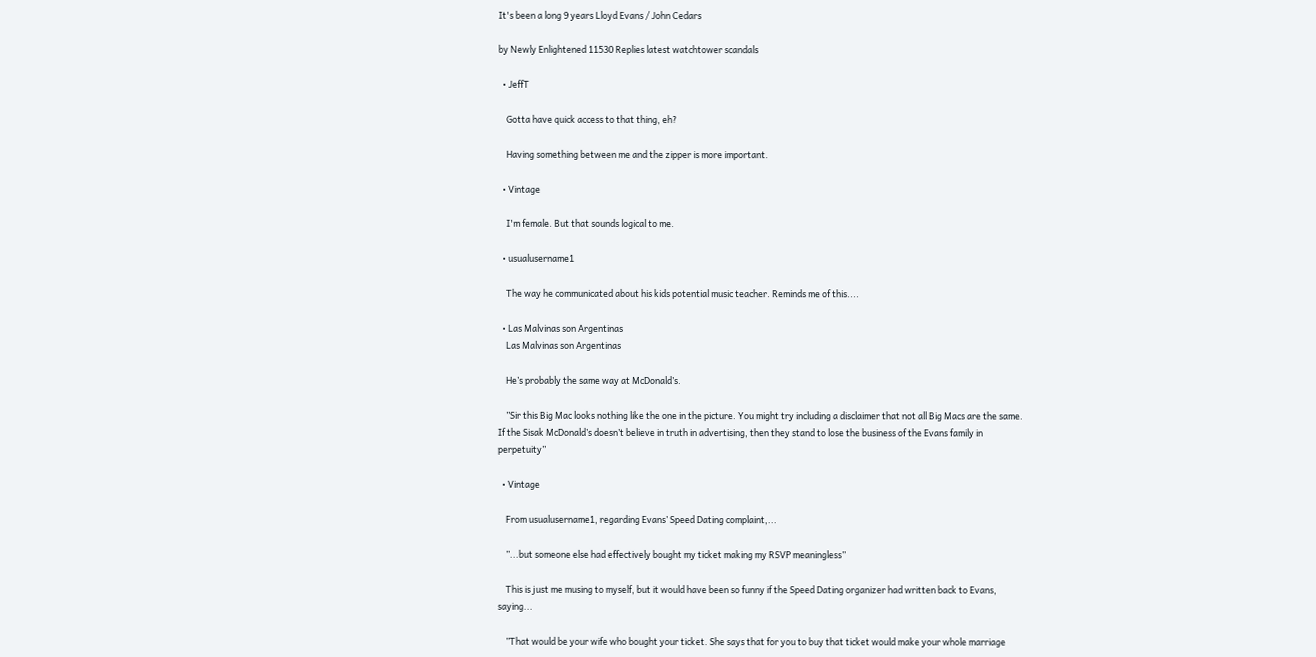It's been a long 9 years Lloyd Evans / John Cedars

by Newly Enlightened 11530 Replies latest watchtower scandals

  • JeffT

    Gotta have quick access to that thing, eh?

    Having something between me and the zipper is more important.

  • Vintage

    I'm female. But that sounds logical to me.

  • usualusername1

    The way he communicated about his kids potential music teacher. Reminds me of this....

  • Las Malvinas son Argentinas
    Las Malvinas son Argentinas

    He’s probably the same way at McDonald’s.

    ”Sir this Big Mac looks nothing like the one in the picture. You might try including a disclaimer that not all Big Macs are the same. If the Sisak McDonald’s doesn’t believe in truth in advertising, then they stand to lose the business of the Evans family in perpetuity”

  • Vintage

    From usualusername1, regarding Evans’ Speed Dating complaint,...

    ”...but someone else had effectively bought my ticket making my RSVP meaningless”

    This is just me musing to myself, but it would have been so funny if the Speed Dating organizer had written back to Evans, saying...

    ”That would be your wife who bought your ticket. She says that for you to buy that ticket would make your whole marriage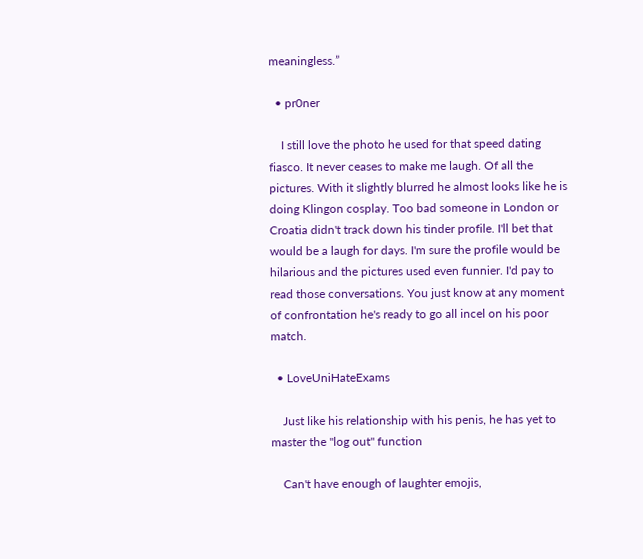meaningless.”

  • pr0ner

    I still love the photo he used for that speed dating fiasco. It never ceases to make me laugh. Of all the pictures. With it slightly blurred he almost looks like he is doing Klingon cosplay. Too bad someone in London or Croatia didn't track down his tinder profile. I'll bet that would be a laugh for days. I'm sure the profile would be hilarious and the pictures used even funnier. I'd pay to read those conversations. You just know at any moment of confrontation he's ready to go all incel on his poor match.

  • LoveUniHateExams

    Just like his relationship with his penis, he has yet to master the "log out" function

    Can't have enough of laughter emojis,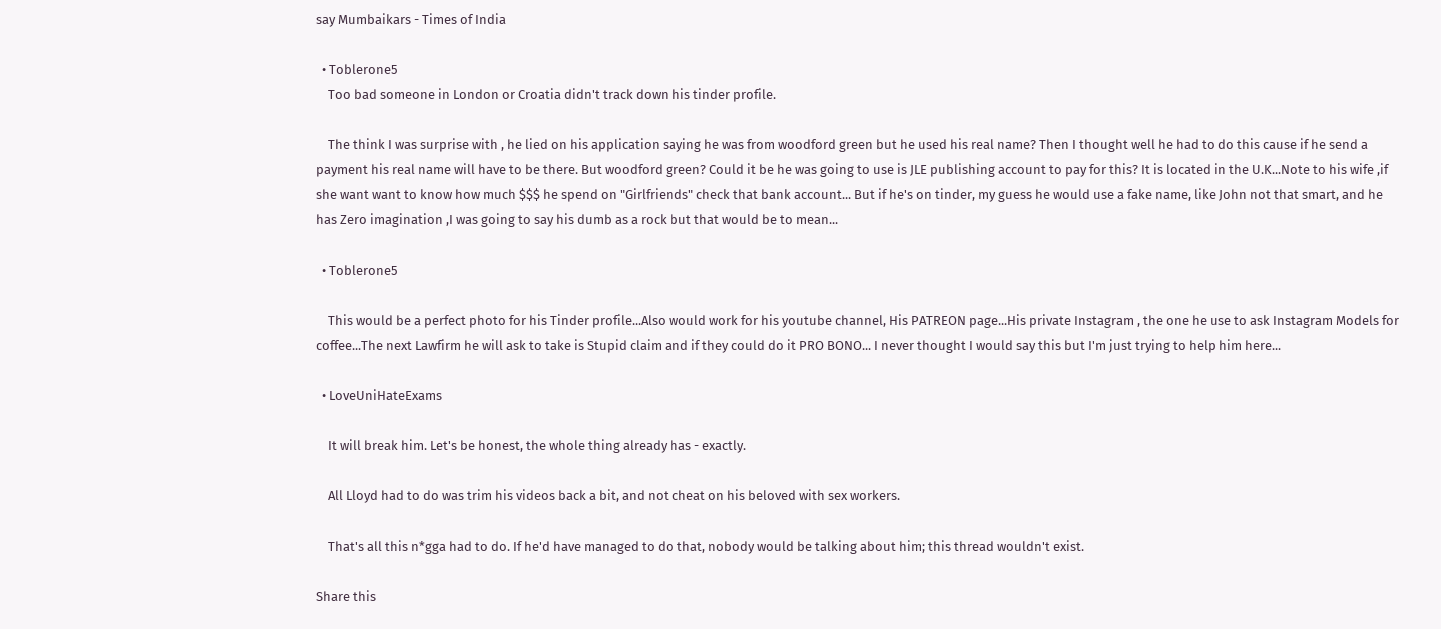say Mumbaikars - Times of India

  • Toblerone5
    Too bad someone in London or Croatia didn't track down his tinder profile.

    The think I was surprise with , he lied on his application saying he was from woodford green but he used his real name? Then I thought well he had to do this cause if he send a payment his real name will have to be there. But woodford green? Could it be he was going to use is JLE publishing account to pay for this? It is located in the U.K...Note to his wife ,if she want want to know how much $$$ he spend on "Girlfriends" check that bank account... But if he's on tinder, my guess he would use a fake name, like John not that smart, and he has Zero imagination ,I was going to say his dumb as a rock but that would be to mean...

  • Toblerone5

    This would be a perfect photo for his Tinder profile...Also would work for his youtube channel, His PATREON page...His private Instagram , the one he use to ask Instagram Models for coffee...The next Lawfirm he will ask to take is Stupid claim and if they could do it PRO BONO... I never thought I would say this but I'm just trying to help him here...

  • LoveUniHateExams

    It will break him. Let's be honest, the whole thing already has - exactly.

    All Lloyd had to do was trim his videos back a bit, and not cheat on his beloved with sex workers.

    That's all this n*gga had to do. If he'd have managed to do that, nobody would be talking about him; this thread wouldn't exist.

Share this